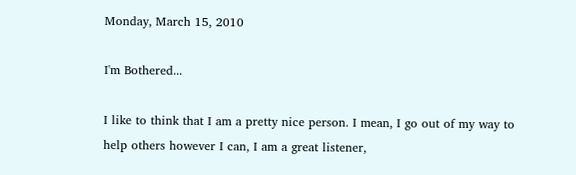Monday, March 15, 2010

I'm Bothered...

I like to think that I am a pretty nice person. I mean, I go out of my way to help others however I can, I am a great listener,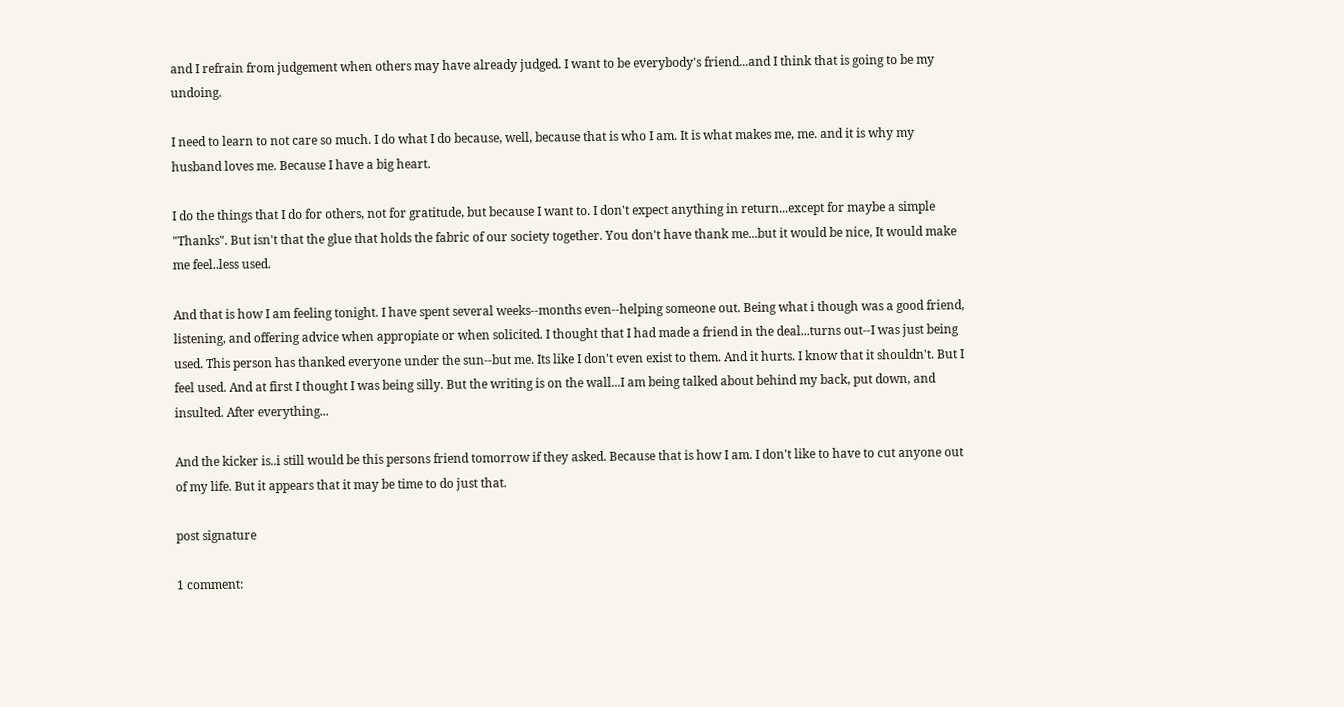and I refrain from judgement when others may have already judged. I want to be everybody's friend...and I think that is going to be my undoing.

I need to learn to not care so much. I do what I do because, well, because that is who I am. It is what makes me, me. and it is why my husband loves me. Because I have a big heart.

I do the things that I do for others, not for gratitude, but because I want to. I don't expect anything in return...except for maybe a simple "Thanks". But isn't that the glue that holds the fabric of our society together. You don't have thank me...but it would be nice, It would make me feel..less used.

And that is how I am feeling tonight. I have spent several weeks--months even--helping someone out. Being what i though was a good friend, listening, and offering advice when appropiate or when solicited. I thought that I had made a friend in the deal...turns out--I was just being used. This person has thanked everyone under the sun--but me. Its like I don't even exist to them. And it hurts. I know that it shouldn't. But I feel used. And at first I thought I was being silly. But the writing is on the wall...I am being talked about behind my back, put down, and insulted. After everything...

And the kicker is..i still would be this persons friend tomorrow if they asked. Because that is how I am. I don't like to have to cut anyone out of my life. But it appears that it may be time to do just that.

post signature

1 comment: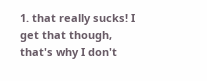1. that really sucks! I get that though, that's why I don't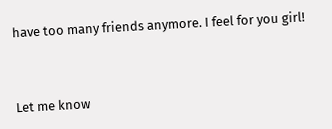have too many friends anymore. I feel for you girl!


Let me know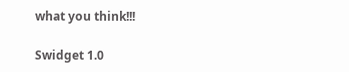what you think!!!

Swidget 1.0